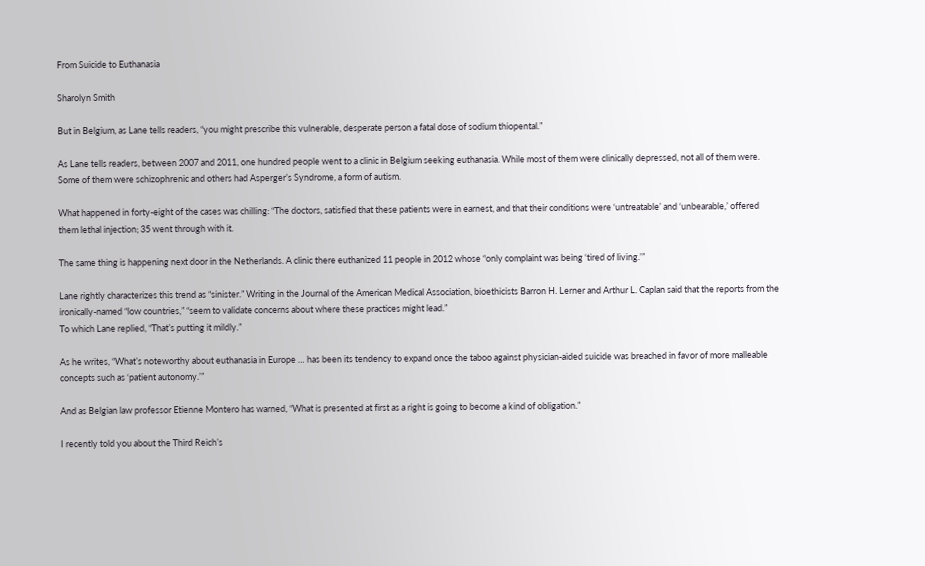From Suicide to Euthanasia

Sharolyn Smith

But in Belgium, as Lane tells readers, “you might prescribe this vulnerable, desperate person a fatal dose of sodium thiopental.”

As Lane tells readers, between 2007 and 2011, one hundred people went to a clinic in Belgium seeking euthanasia. While most of them were clinically depressed, not all of them were. Some of them were schizophrenic and others had Asperger’s Syndrome, a form of autism.

What happened in forty-eight of the cases was chilling: “The doctors, satisfied that these patients were in earnest, and that their conditions were ‘untreatable’ and ‘unbearable,’ offered them lethal injection; 35 went through with it.

The same thing is happening next door in the Netherlands. A clinic there euthanized 11 people in 2012 whose “only complaint was being ‘tired of living.’”

Lane rightly characterizes this trend as “sinister.” Writing in the Journal of the American Medical Association, bioethicists Barron H. Lerner and Arthur L. Caplan said that the reports from the ironically-named “low countries,” “seem to validate concerns about where these practices might lead.”
To which Lane replied, “That’s putting it mildly.”

As he writes, “What’s noteworthy about euthanasia in Europe … has been its tendency to expand once the taboo against physician-aided suicide was breached in favor of more malleable concepts such as ‘patient autonomy.’”

And as Belgian law professor Etienne Montero has warned, “What is presented at first as a right is going to become a kind of obligation.”

I recently told you about the Third Reich’s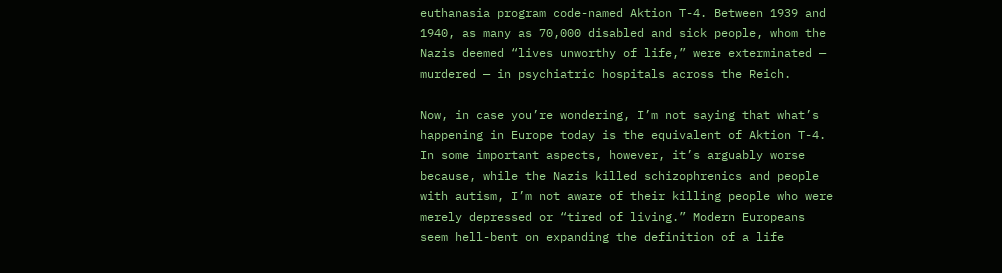euthanasia program code-named Aktion T-4. Between 1939 and 1940, as many as 70,000 disabled and sick people, whom the Nazis deemed “lives unworthy of life,” were exterminated — murdered — in psychiatric hospitals across the Reich.

Now, in case you’re wondering, I’m not saying that what’s happening in Europe today is the equivalent of Aktion T-4. In some important aspects, however, it’s arguably worse because, while the Nazis killed schizophrenics and people with autism, I’m not aware of their killing people who were merely depressed or “tired of living.” Modern Europeans seem hell-bent on expanding the definition of a life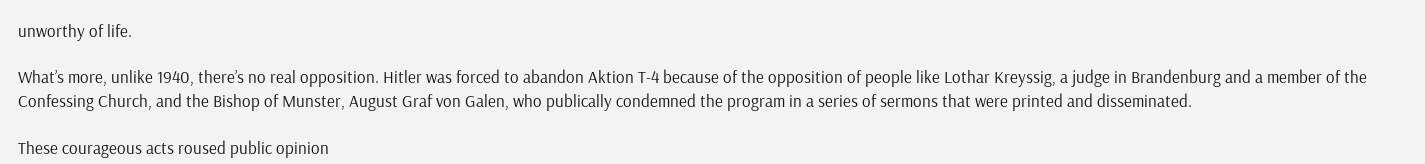unworthy of life.

What’s more, unlike 1940, there’s no real opposition. Hitler was forced to abandon Aktion T-4 because of the opposition of people like Lothar Kreyssig, a judge in Brandenburg and a member of the Confessing Church, and the Bishop of Munster, August Graf von Galen, who publically condemned the program in a series of sermons that were printed and disseminated.

These courageous acts roused public opinion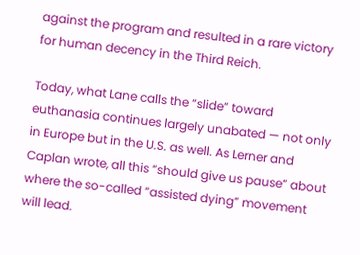against the program and resulted in a rare victory for human decency in the Third Reich.

Today, what Lane calls the “slide” toward euthanasia continues largely unabated — not only in Europe but in the U.S. as well. As Lerner and Caplan wrote, all this “should give us pause” about where the so-called “assisted dying” movement will lead.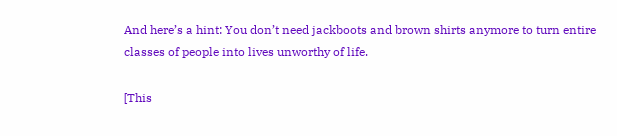And here’s a hint: You don’t need jackboots and brown shirts anymore to turn entire classes of people into lives unworthy of life.

[This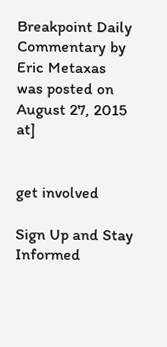Breakpoint Daily Commentary by Eric Metaxas was posted on August 27, 2015 at]


get involved

Sign Up and Stay Informed